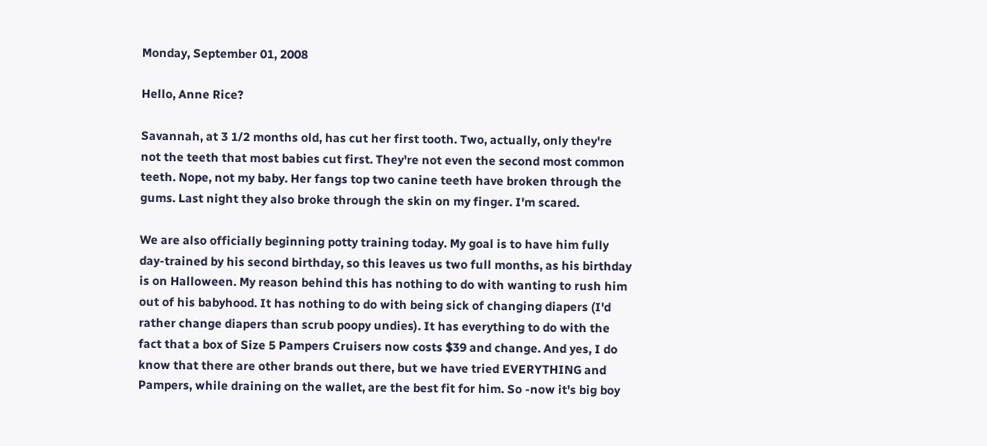Monday, September 01, 2008

Hello, Anne Rice?

Savannah, at 3 1/2 months old, has cut her first tooth. Two, actually, only they're not the teeth that most babies cut first. They're not even the second most common teeth. Nope, not my baby. Her fangs top two canine teeth have broken through the gums. Last night they also broke through the skin on my finger. I'm scared.

We are also officially beginning potty training today. My goal is to have him fully day-trained by his second birthday, so this leaves us two full months, as his birthday is on Halloween. My reason behind this has nothing to do with wanting to rush him out of his babyhood. It has nothing to do with being sick of changing diapers (I'd rather change diapers than scrub poopy undies). It has everything to do with the fact that a box of Size 5 Pampers Cruisers now costs $39 and change. And yes, I do know that there are other brands out there, but we have tried EVERYTHING and Pampers, while draining on the wallet, are the best fit for him. So -now it's big boy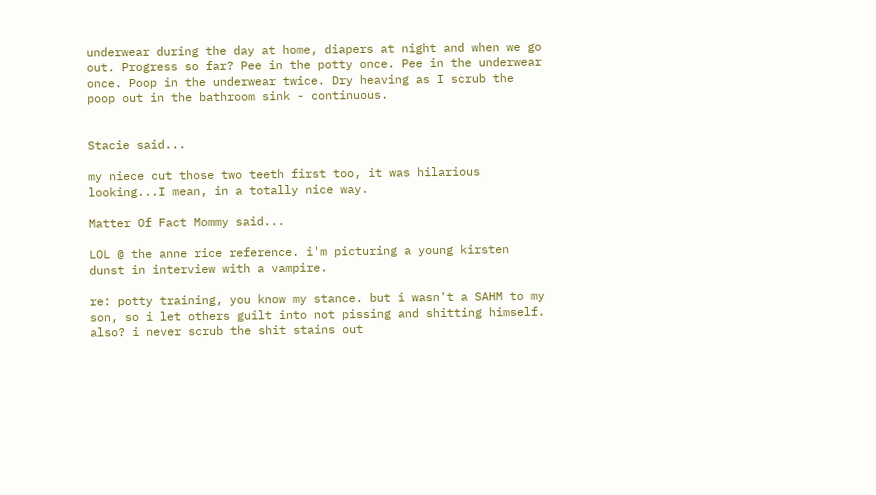underwear during the day at home, diapers at night and when we go out. Progress so far? Pee in the potty once. Pee in the underwear once. Poop in the underwear twice. Dry heaving as I scrub the poop out in the bathroom sink - continuous.


Stacie said...

my niece cut those two teeth first too, it was hilarious looking...I mean, in a totally nice way.

Matter Of Fact Mommy said...

LOL @ the anne rice reference. i'm picturing a young kirsten dunst in interview with a vampire.

re: potty training, you know my stance. but i wasn't a SAHM to my son, so i let others guilt into not pissing and shitting himself. also? i never scrub the shit stains out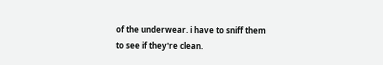of the underwear. i have to sniff them to see if they're clean.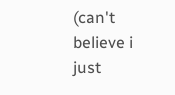(can't believe i just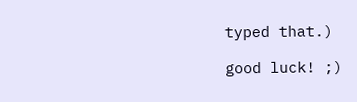typed that.)

good luck! ;)